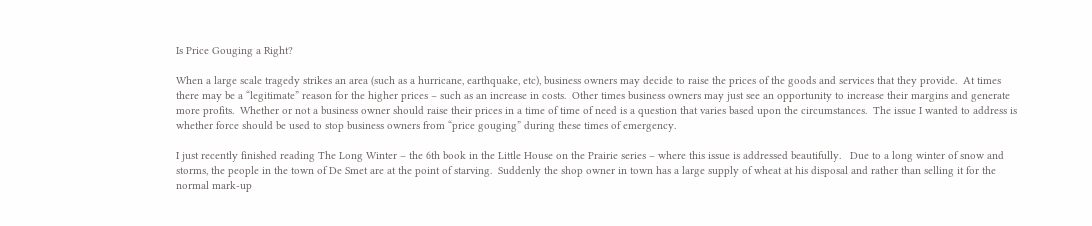Is Price Gouging a Right?

When a large scale tragedy strikes an area (such as a hurricane, earthquake, etc), business owners may decide to raise the prices of the goods and services that they provide.  At times there may be a “legitimate” reason for the higher prices – such as an increase in costs.  Other times business owners may just see an opportunity to increase their margins and generate more profits.  Whether or not a business owner should raise their prices in a time of time of need is a question that varies based upon the circumstances.  The issue I wanted to address is whether force should be used to stop business owners from “price gouging” during these times of emergency.

I just recently finished reading The Long Winter – the 6th book in the Little House on the Prairie series – where this issue is addressed beautifully.   Due to a long winter of snow and storms, the people in the town of De Smet are at the point of starving.  Suddenly the shop owner in town has a large supply of wheat at his disposal and rather than selling it for the normal mark-up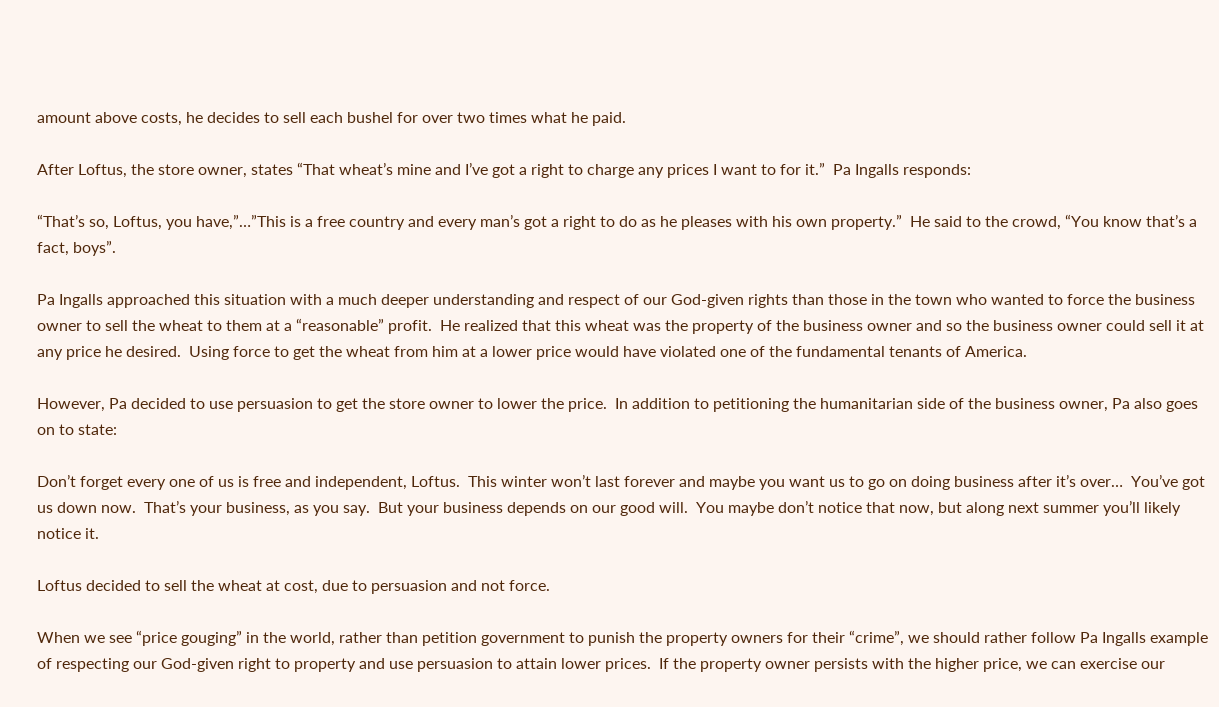amount above costs, he decides to sell each bushel for over two times what he paid.

After Loftus, the store owner, states “That wheat’s mine and I’ve got a right to charge any prices I want to for it.”  Pa Ingalls responds:

“That’s so, Loftus, you have,”…”This is a free country and every man’s got a right to do as he pleases with his own property.”  He said to the crowd, “You know that’s a fact, boys”.

Pa Ingalls approached this situation with a much deeper understanding and respect of our God-given rights than those in the town who wanted to force the business owner to sell the wheat to them at a “reasonable” profit.  He realized that this wheat was the property of the business owner and so the business owner could sell it at any price he desired.  Using force to get the wheat from him at a lower price would have violated one of the fundamental tenants of America.

However, Pa decided to use persuasion to get the store owner to lower the price.  In addition to petitioning the humanitarian side of the business owner, Pa also goes on to state:

Don’t forget every one of us is free and independent, Loftus.  This winter won’t last forever and maybe you want us to go on doing business after it’s over…  You’ve got us down now.  That’s your business, as you say.  But your business depends on our good will.  You maybe don’t notice that now, but along next summer you’ll likely notice it.

Loftus decided to sell the wheat at cost, due to persuasion and not force.

When we see “price gouging” in the world, rather than petition government to punish the property owners for their “crime”, we should rather follow Pa Ingalls example of respecting our God-given right to property and use persuasion to attain lower prices.  If the property owner persists with the higher price, we can exercise our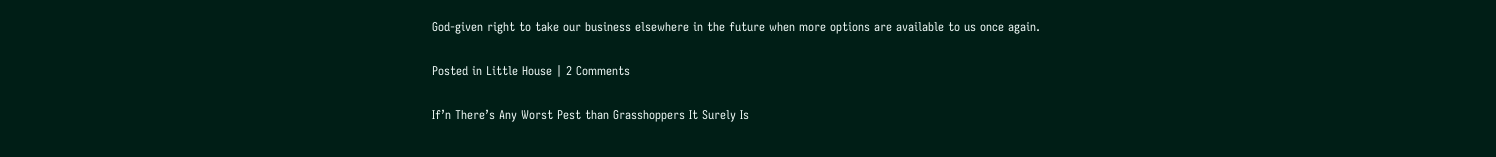God-given right to take our business elsewhere in the future when more options are available to us once again.

Posted in Little House | 2 Comments

If’n There’s Any Worst Pest than Grasshoppers It Surely Is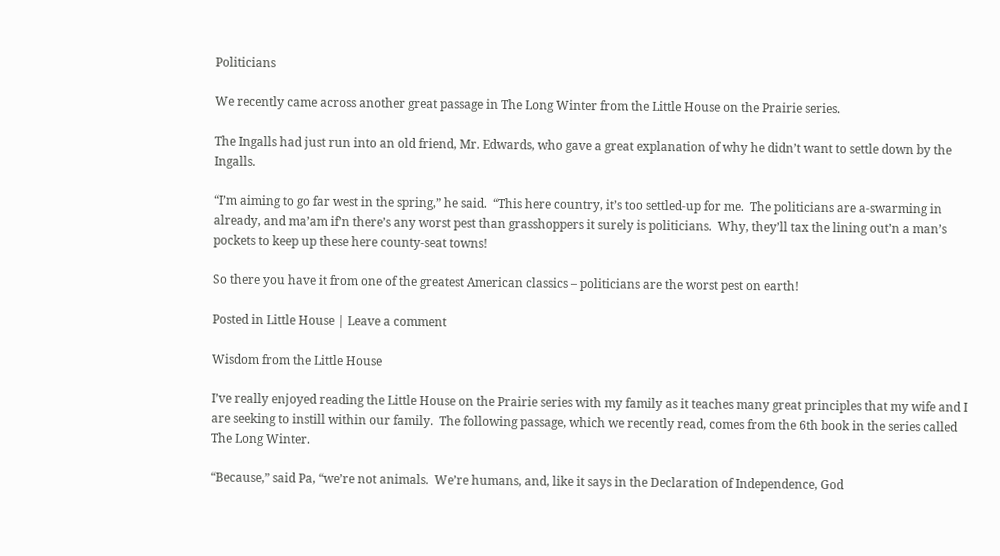Politicians

We recently came across another great passage in The Long Winter from the Little House on the Prairie series.

The Ingalls had just run into an old friend, Mr. Edwards, who gave a great explanation of why he didn’t want to settle down by the Ingalls.

“I’m aiming to go far west in the spring,” he said.  “This here country, it’s too settled-up for me.  The politicians are a-swarming in already, and ma’am if’n there’s any worst pest than grasshoppers it surely is politicians.  Why, they’ll tax the lining out’n a man’s pockets to keep up these here county-seat towns!

So there you have it from one of the greatest American classics – politicians are the worst pest on earth!

Posted in Little House | Leave a comment

Wisdom from the Little House

I’ve really enjoyed reading the Little House on the Prairie series with my family as it teaches many great principles that my wife and I are seeking to instill within our family.  The following passage, which we recently read, comes from the 6th book in the series called The Long Winter.

“Because,” said Pa, “we’re not animals.  We’re humans, and, like it says in the Declaration of Independence, God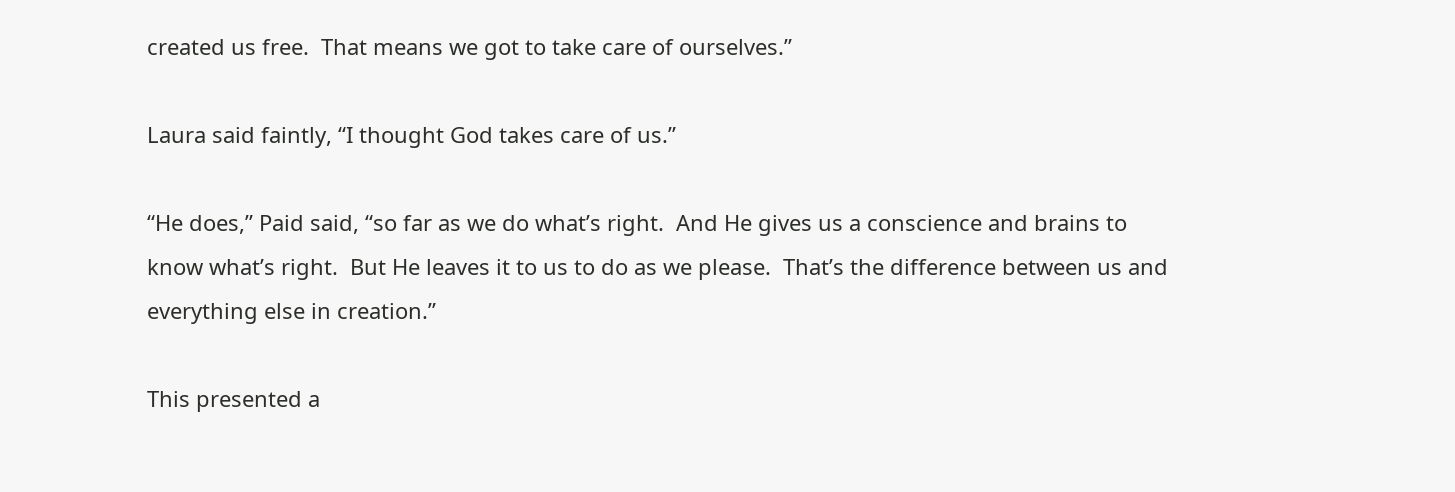created us free.  That means we got to take care of ourselves.”

Laura said faintly, “I thought God takes care of us.”

“He does,” Paid said, “so far as we do what’s right.  And He gives us a conscience and brains to know what’s right.  But He leaves it to us to do as we please.  That’s the difference between us and everything else in creation.”

This presented a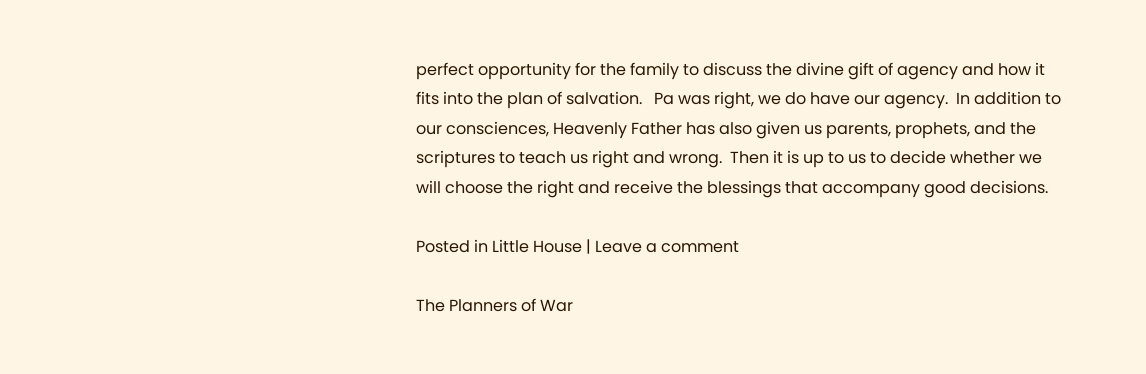perfect opportunity for the family to discuss the divine gift of agency and how it fits into the plan of salvation.   Pa was right, we do have our agency.  In addition to our consciences, Heavenly Father has also given us parents, prophets, and the scriptures to teach us right and wrong.  Then it is up to us to decide whether we will choose the right and receive the blessings that accompany good decisions.

Posted in Little House | Leave a comment

The Planners of War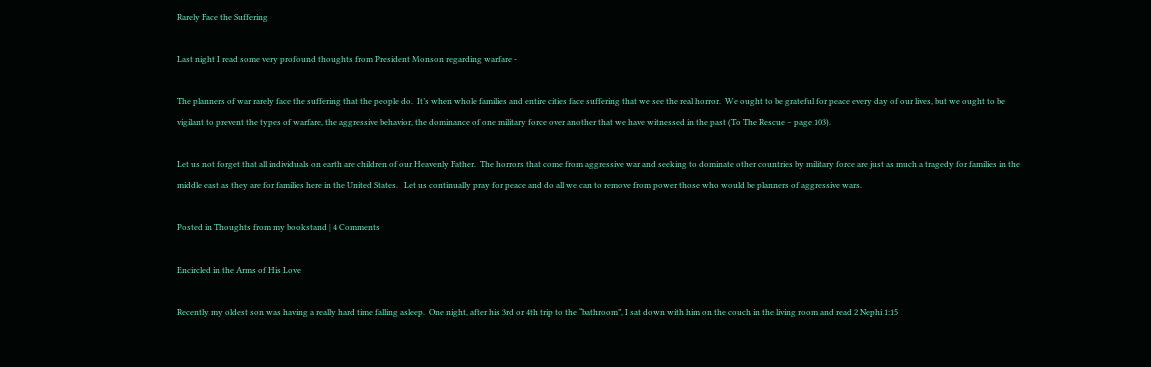Rarely Face the Suffering

Last night I read some very profound thoughts from President Monson regarding warfare -

The planners of war rarely face the suffering that the people do.  It’s when whole families and entire cities face suffering that we see the real horror.  We ought to be grateful for peace every day of our lives, but we ought to be vigilant to prevent the types of warfare, the aggressive behavior, the dominance of one military force over another that we have witnessed in the past (To The Rescue – page 103).

Let us not forget that all individuals on earth are children of our Heavenly Father.  The horrors that come from aggressive war and seeking to dominate other countries by military force are just as much a tragedy for families in the middle east as they are for families here in the United States.   Let us continually pray for peace and do all we can to remove from power those who would be planners of aggressive wars.

Posted in Thoughts from my bookstand | 4 Comments

Encircled in the Arms of His Love

Recently my oldest son was having a really hard time falling asleep.  One night, after his 3rd or 4th trip to the “bathroom”, I sat down with him on the couch in the living room and read 2 Nephi 1:15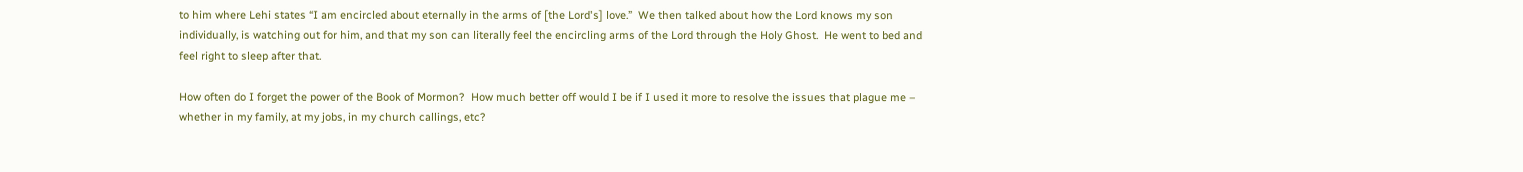to him where Lehi states “I am encircled about eternally in the arms of [the Lord's] love.”  We then talked about how the Lord knows my son individually, is watching out for him, and that my son can literally feel the encircling arms of the Lord through the Holy Ghost.  He went to bed and feel right to sleep after that.

How often do I forget the power of the Book of Mormon?  How much better off would I be if I used it more to resolve the issues that plague me – whether in my family, at my jobs, in my church callings, etc?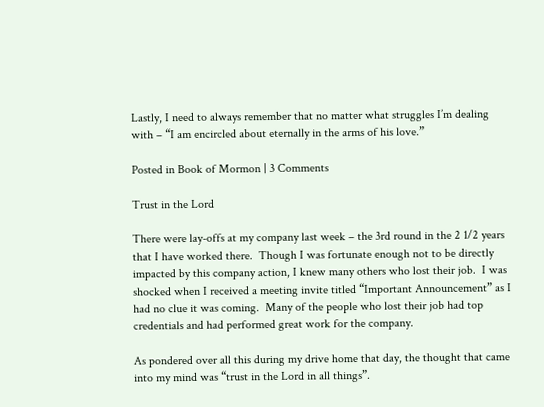Lastly, I need to always remember that no matter what struggles I’m dealing with – “I am encircled about eternally in the arms of his love.”

Posted in Book of Mormon | 3 Comments

Trust in the Lord

There were lay-offs at my company last week – the 3rd round in the 2 1/2 years that I have worked there.  Though I was fortunate enough not to be directly impacted by this company action, I knew many others who lost their job.  I was shocked when I received a meeting invite titled “Important Announcement” as I had no clue it was coming.  Many of the people who lost their job had top credentials and had performed great work for the company.

As pondered over all this during my drive home that day, the thought that came into my mind was “trust in the Lord in all things”.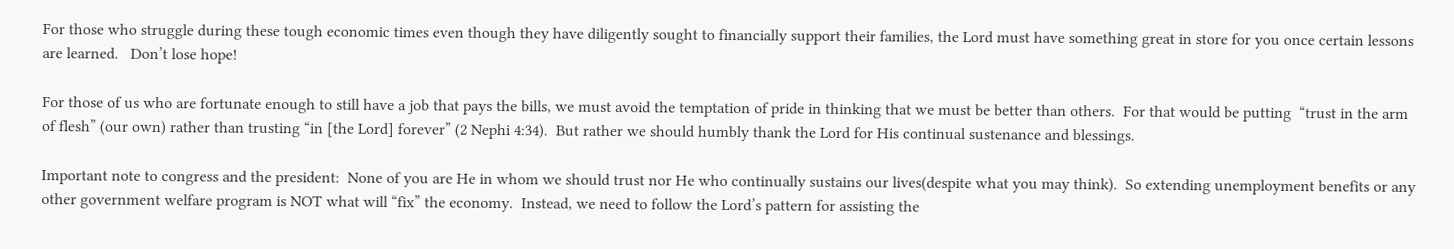For those who struggle during these tough economic times even though they have diligently sought to financially support their families, the Lord must have something great in store for you once certain lessons are learned.   Don’t lose hope!

For those of us who are fortunate enough to still have a job that pays the bills, we must avoid the temptation of pride in thinking that we must be better than others.  For that would be putting  “trust in the arm of flesh” (our own) rather than trusting “in [the Lord] forever” (2 Nephi 4:34).  But rather we should humbly thank the Lord for His continual sustenance and blessings.

Important note to congress and the president:  None of you are He in whom we should trust nor He who continually sustains our lives(despite what you may think).  So extending unemployment benefits or any other government welfare program is NOT what will “fix” the economy.  Instead, we need to follow the Lord’s pattern for assisting the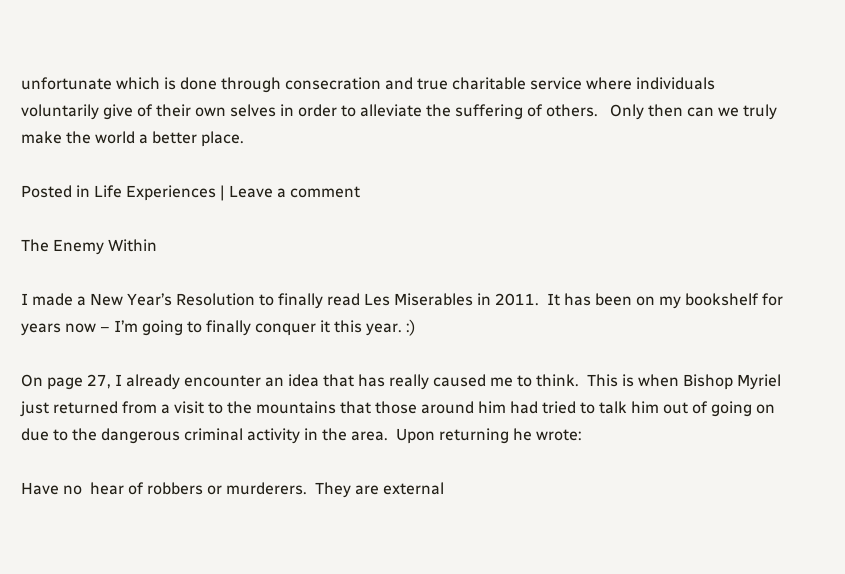unfortunate which is done through consecration and true charitable service where individuals voluntarily give of their own selves in order to alleviate the suffering of others.   Only then can we truly make the world a better place.

Posted in Life Experiences | Leave a comment

The Enemy Within

I made a New Year’s Resolution to finally read Les Miserables in 2011.  It has been on my bookshelf for years now – I’m going to finally conquer it this year. :)

On page 27, I already encounter an idea that has really caused me to think.  This is when Bishop Myriel just returned from a visit to the mountains that those around him had tried to talk him out of going on due to the dangerous criminal activity in the area.  Upon returning he wrote:

Have no  hear of robbers or murderers.  They are external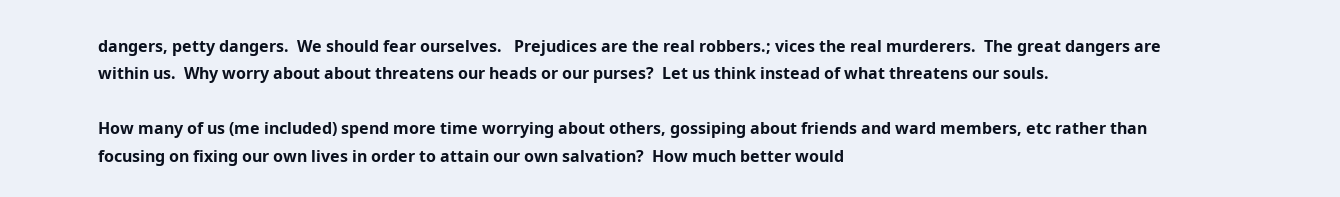dangers, petty dangers.  We should fear ourselves.   Prejudices are the real robbers.; vices the real murderers.  The great dangers are within us.  Why worry about about threatens our heads or our purses?  Let us think instead of what threatens our souls.

How many of us (me included) spend more time worrying about others, gossiping about friends and ward members, etc rather than focusing on fixing our own lives in order to attain our own salvation?  How much better would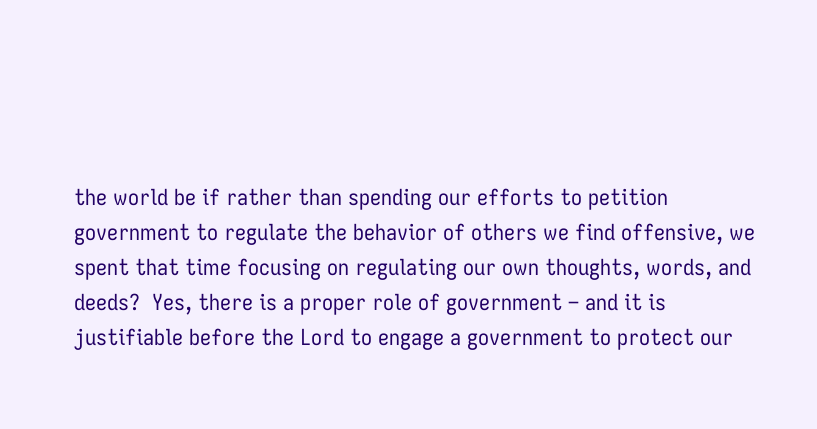the world be if rather than spending our efforts to petition government to regulate the behavior of others we find offensive, we spent that time focusing on regulating our own thoughts, words, and deeds?  Yes, there is a proper role of government – and it is justifiable before the Lord to engage a government to protect our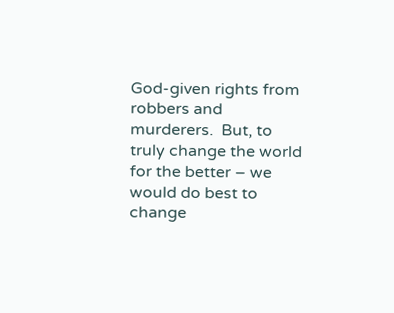God-given rights from robbers and murderers.  But, to truly change the world for the better – we would do best to change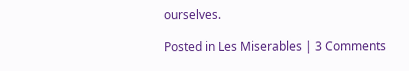ourselves.

Posted in Les Miserables | 3 Comments